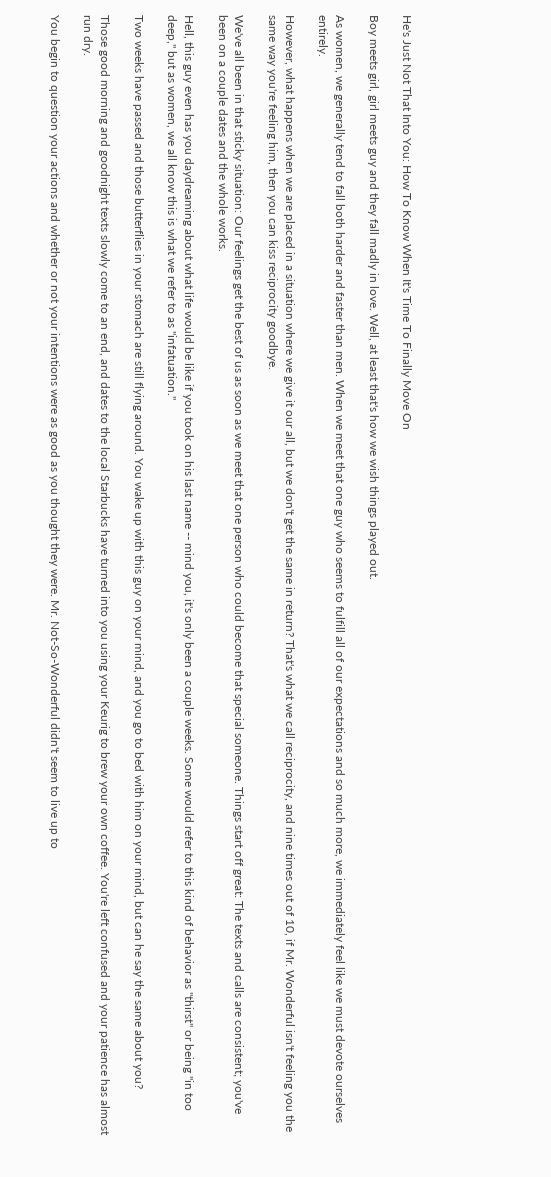He's Just Not That Into You: How To Know When It's Time To Finally Move On

Boy meets girl, girl meets guy and they fall madly in love. Well, at least that's how we wish things played out.

As women, we generally tend to fall both harder and faster than men. When we meet that one guy who seems to fulfill all of our expectations and so much more, we immediately feel like we must devote ourselves entirely.

However, what happens when we are placed in a situation where we give it our all, but we don't get the same in return? That's what we call reciprocity, and nine times out of 10, if Mr. Wonderful isn't feeling you the same way you're feeling him, then you can kiss reciprocity goodbye.

We've all been in that sticky situation: Our feelings get the best of us as soon as we meet that one person who could become that special someone. Things start off great: The texts and calls are consistent; you've been on a couple dates and the whole works.

Hell, this guy even has you daydreaming about what life would be like if you took on his last name -- mind you, it's only been a couple weeks. Some would refer to this kind of behavior as "thirst" or being "in too deep," but as women, we all know this is what we refer to as "infatuation."

Two weeks have passed and those butterflies in your stomach are still flying around. You wake up with this guy on your mind, and you go to bed with him on your mind, but can he say the same about you?

Those good morning and goodnight texts slowly come to an end, and dates to the local Starbucks have turned into you using your Keurig to brew your own coffee. You're left confused and your patience has almost run dry.

You begin to question your actions and whether or not your intentions were as good as you thought they were. Mr. Not-So-Wonderful didn't seem to live up to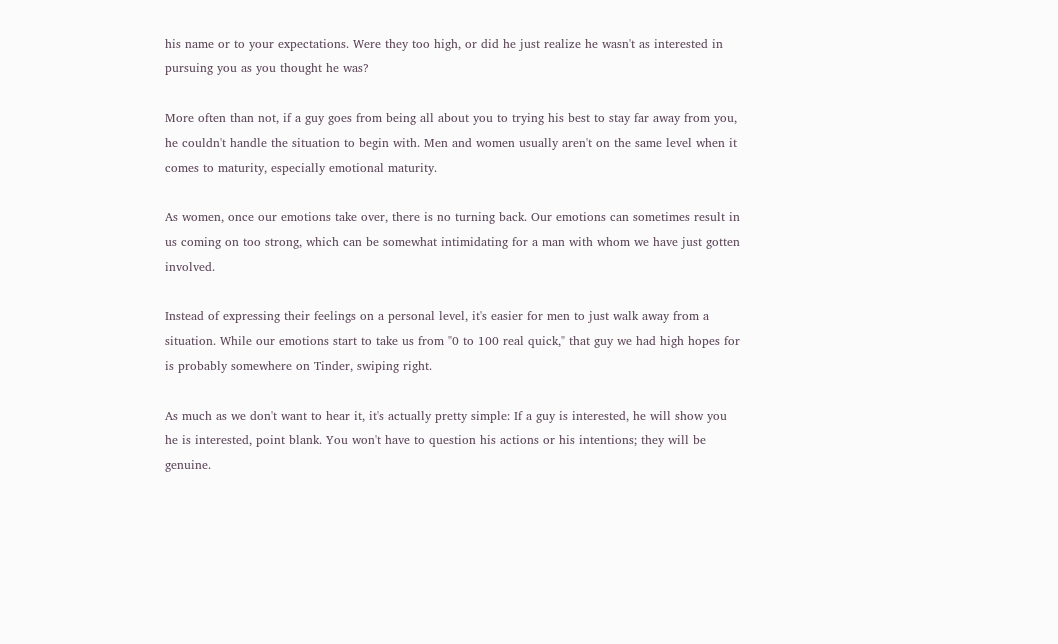his name or to your expectations. Were they too high, or did he just realize he wasn't as interested in pursuing you as you thought he was?

More often than not, if a guy goes from being all about you to trying his best to stay far away from you, he couldn't handle the situation to begin with. Men and women usually aren't on the same level when it comes to maturity, especially emotional maturity.

As women, once our emotions take over, there is no turning back. Our emotions can sometimes result in us coming on too strong, which can be somewhat intimidating for a man with whom we have just gotten involved.

Instead of expressing their feelings on a personal level, it's easier for men to just walk away from a situation. While our emotions start to take us from "0 to 100 real quick," that guy we had high hopes for is probably somewhere on Tinder, swiping right.

As much as we don't want to hear it, it's actually pretty simple: If a guy is interested, he will show you he is interested, point blank. You won't have to question his actions or his intentions; they will be genuine.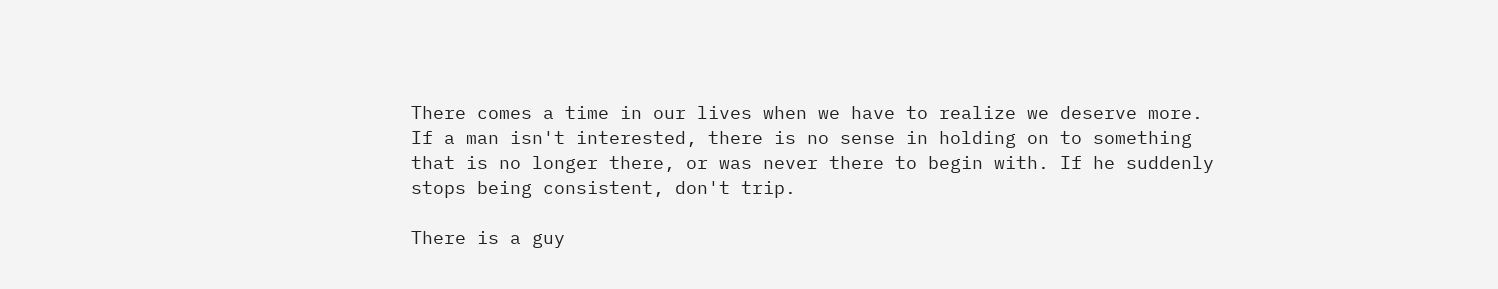There comes a time in our lives when we have to realize we deserve more. If a man isn't interested, there is no sense in holding on to something that is no longer there, or was never there to begin with. If he suddenly stops being consistent, don't trip.

There is a guy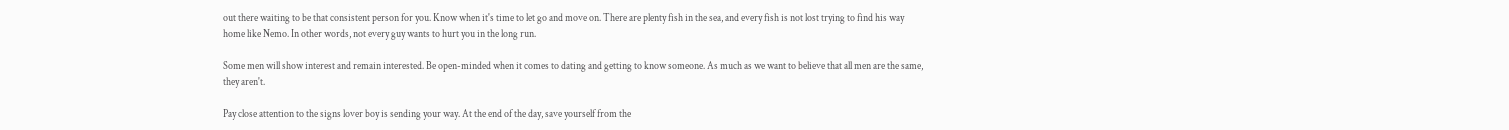out there waiting to be that consistent person for you. Know when it's time to let go and move on. There are plenty fish in the sea, and every fish is not lost trying to find his way home like Nemo. In other words, not every guy wants to hurt you in the long run.

Some men will show interest and remain interested. Be open-minded when it comes to dating and getting to know someone. As much as we want to believe that all men are the same, they aren't.

Pay close attention to the signs lover boy is sending your way. At the end of the day, save yourself from the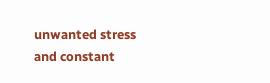unwanted stress and constant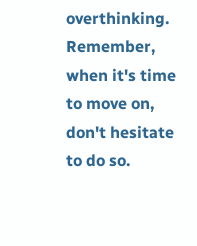overthinking. Remember, when it's time to move on, don't hesitate to do so.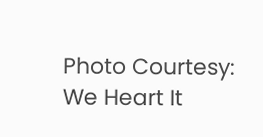Photo Courtesy: We Heart It